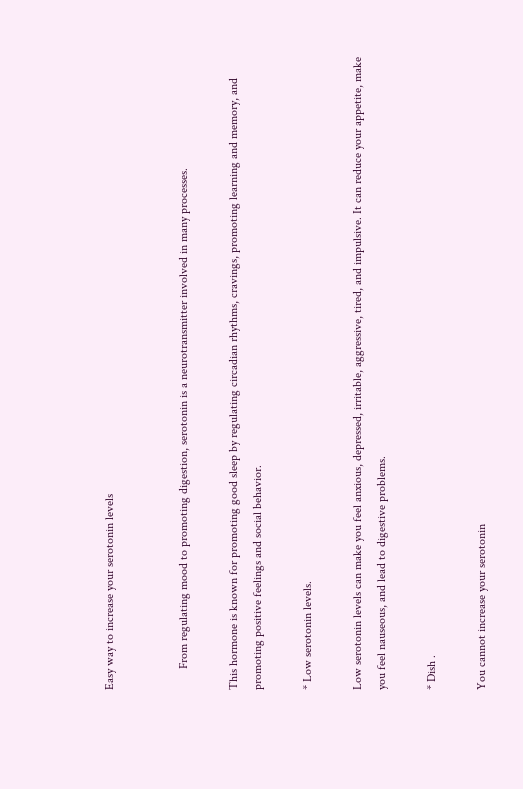Easy way to increase your serotonin levels


       From regulating mood to promoting digestion, serotonin is a neurotransmitter involved in many processes.

This hormone is known for promoting good sleep by regulating circadian rhythms, cravings, promoting learning and memory, and promoting positive feelings and social behavior.

* Low serotonin levels.

Low serotonin levels can make you feel anxious, depressed, irritable, aggressive, tired, and impulsive. It can reduce your appetite, make you feel nauseous, and lead to digestive problems.

* Dish .

You cannot increase your serotonin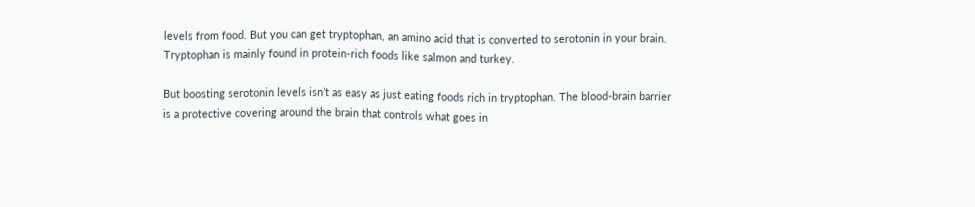levels from food. But you can get tryptophan, an amino acid that is converted to serotonin in your brain. Tryptophan is mainly found in protein-rich foods like salmon and turkey.

But boosting serotonin levels isn’t as easy as just eating foods rich in tryptophan. The blood-brain barrier is a protective covering around the brain that controls what goes in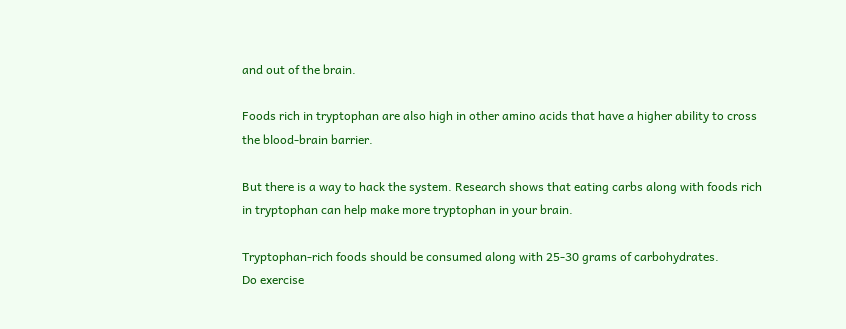and out of the brain.

Foods rich in tryptophan are also high in other amino acids that have a higher ability to cross the blood-brain barrier.

But there is a way to hack the system. Research shows that eating carbs along with foods rich in tryptophan can help make more tryptophan in your brain.

Tryptophan-rich foods should be consumed along with 25-30 grams of carbohydrates.
Do exercise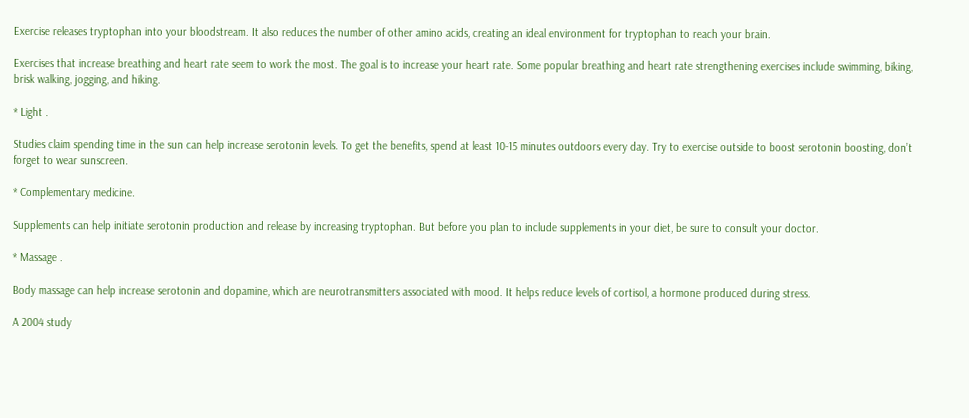Exercise releases tryptophan into your bloodstream. It also reduces the number of other amino acids, creating an ideal environment for tryptophan to reach your brain.

Exercises that increase breathing and heart rate seem to work the most. The goal is to increase your heart rate. Some popular breathing and heart rate strengthening exercises include swimming, biking, brisk walking, jogging, and hiking.

* Light .

Studies claim spending time in the sun can help increase serotonin levels. To get the benefits, spend at least 10-15 minutes outdoors every day. Try to exercise outside to boost serotonin boosting, don’t forget to wear sunscreen.

* Complementary medicine.

Supplements can help initiate serotonin production and release by increasing tryptophan. But before you plan to include supplements in your diet, be sure to consult your doctor.

* Massage .

Body massage can help increase serotonin and dopamine, which are neurotransmitters associated with mood. It helps reduce levels of cortisol, a hormone produced during stress.

A 2004 study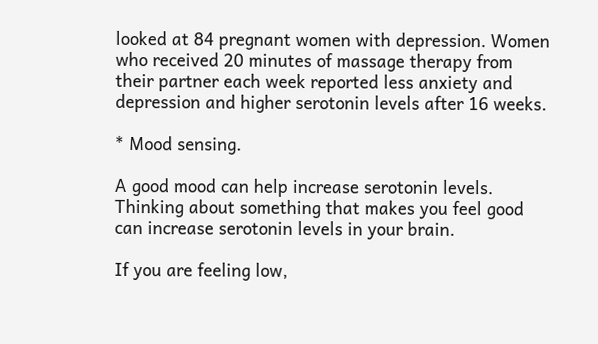looked at 84 pregnant women with depression. Women who received 20 minutes of massage therapy from their partner each week reported less anxiety and depression and higher serotonin levels after 16 weeks.

* Mood sensing.

A good mood can help increase serotonin levels. Thinking about something that makes you feel good can increase serotonin levels in your brain.

If you are feeling low,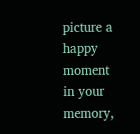picture a happy moment in your memory,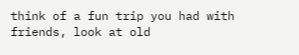think of a fun trip you had with friends, look at old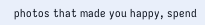photos that made you happy, spend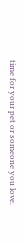time for your pet or someone you love.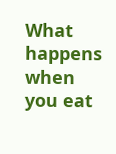What happens when you eat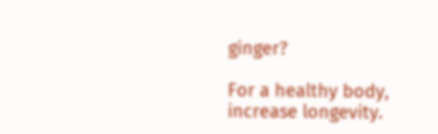ginger?

For a healthy body, increase longevity.